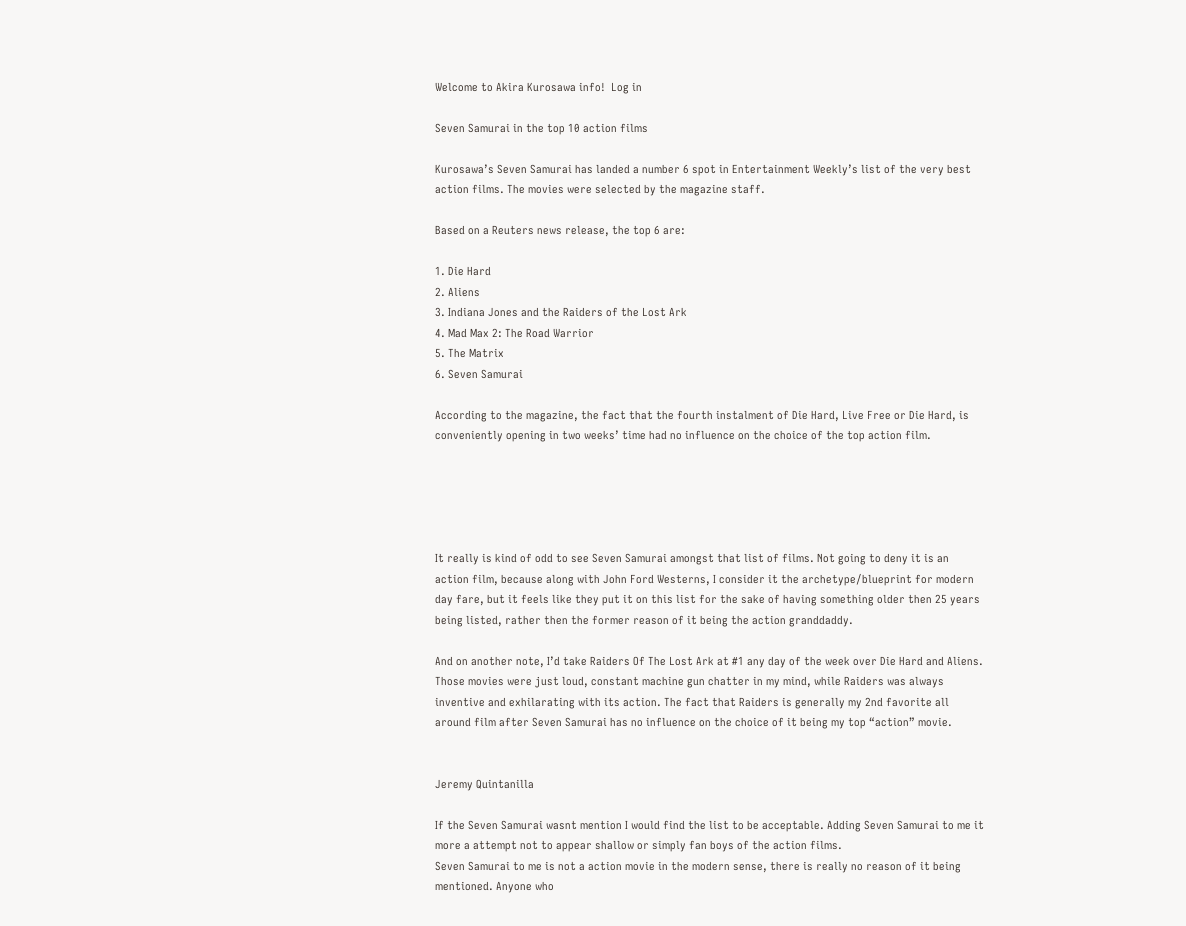Welcome to Akira Kurosawa info!  Log in

Seven Samurai in the top 10 action films

Kurosawa’s Seven Samurai has landed a number 6 spot in Entertainment Weekly’s list of the very best action films. The movies were selected by the magazine staff.

Based on a Reuters news release, the top 6 are:

1. Die Hard
2. Aliens
3. Indiana Jones and the Raiders of the Lost Ark
4. Mad Max 2: The Road Warrior
5. The Matrix
6. Seven Samurai

According to the magazine, the fact that the fourth instalment of Die Hard, Live Free or Die Hard, is conveniently opening in two weeks’ time had no influence on the choice of the top action film.





It really is kind of odd to see Seven Samurai amongst that list of films. Not going to deny it is an action film, because along with John Ford Westerns, I consider it the archetype/blueprint for modern day fare, but it feels like they put it on this list for the sake of having something older then 25 years being listed, rather then the former reason of it being the action granddaddy.

And on another note, I’d take Raiders Of The Lost Ark at #1 any day of the week over Die Hard and Aliens. Those movies were just loud, constant machine gun chatter in my mind, while Raiders was always inventive and exhilarating with its action. The fact that Raiders is generally my 2nd favorite all around film after Seven Samurai has no influence on the choice of it being my top “action” movie.


Jeremy Quintanilla

If the Seven Samurai wasnt mention I would find the list to be acceptable. Adding Seven Samurai to me it more a attempt not to appear shallow or simply fan boys of the action films.
Seven Samurai to me is not a action movie in the modern sense, there is really no reason of it being mentioned. Anyone who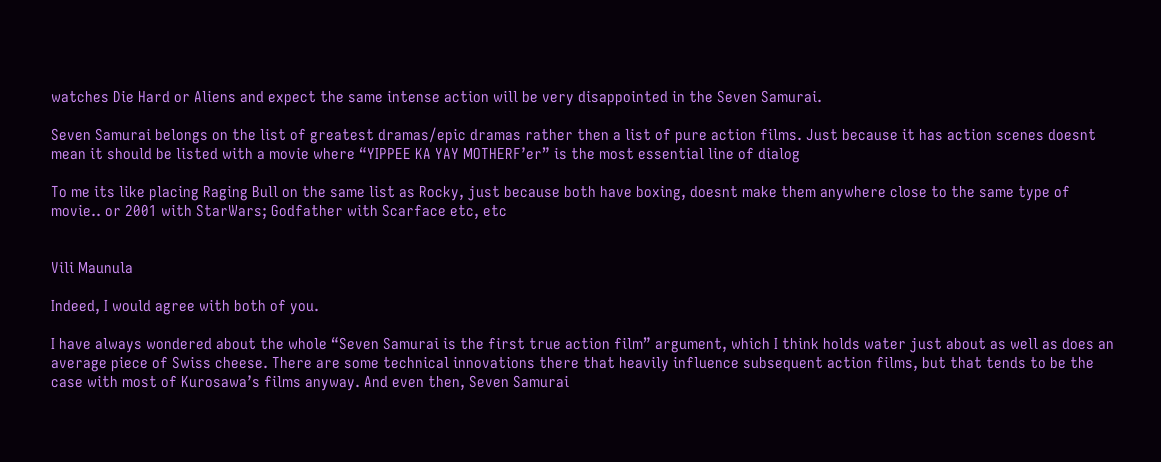watches Die Hard or Aliens and expect the same intense action will be very disappointed in the Seven Samurai.

Seven Samurai belongs on the list of greatest dramas/epic dramas rather then a list of pure action films. Just because it has action scenes doesnt mean it should be listed with a movie where “YIPPEE KA YAY MOTHERF’er” is the most essential line of dialog

To me its like placing Raging Bull on the same list as Rocky, just because both have boxing, doesnt make them anywhere close to the same type of movie.. or 2001 with StarWars; Godfather with Scarface etc, etc


Vili Maunula

Indeed, I would agree with both of you.

I have always wondered about the whole “Seven Samurai is the first true action film” argument, which I think holds water just about as well as does an average piece of Swiss cheese. There are some technical innovations there that heavily influence subsequent action films, but that tends to be the case with most of Kurosawa’s films anyway. And even then, Seven Samurai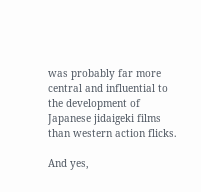was probably far more central and influential to the development of Japanese jidaigeki films than western action flicks.

And yes,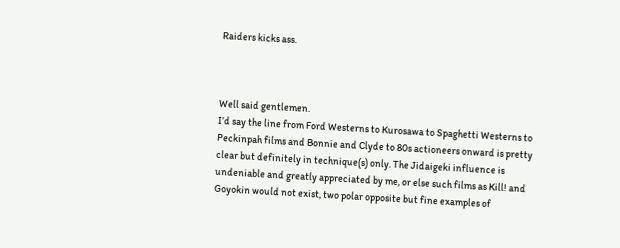Raiders kicks ass.



Well said gentlemen.
I’d say the line from Ford Westerns to Kurosawa to Spaghetti Westerns to Peckinpah films and Bonnie and Clyde to 80s actioneers onward is pretty clear but definitely in technique(s) only. The Jidaigeki influence is undeniable and greatly appreciated by me, or else such films as Kill! and Goyokin would not exist, two polar opposite but fine examples of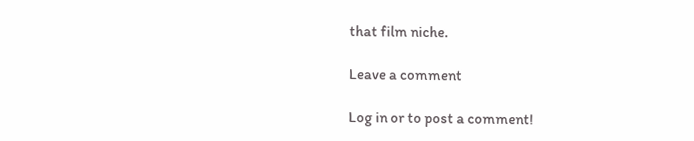that film niche.

Leave a comment

Log in or to post a comment!